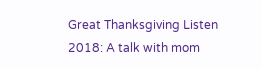Great Thanksgiving Listen 2018: A talk with mom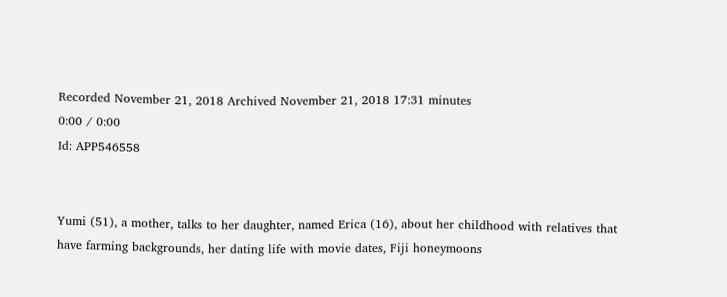Recorded November 21, 2018 Archived November 21, 2018 17:31 minutes
0:00 / 0:00
Id: APP546558


Yumi (51), a mother, talks to her daughter, named Erica (16), about her childhood with relatives that have farming backgrounds, her dating life with movie dates, Fiji honeymoons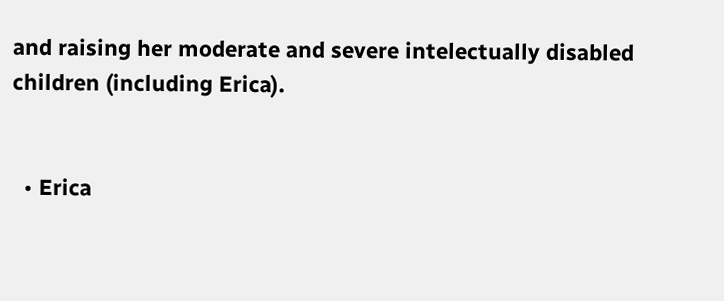and raising her moderate and severe intelectually disabled children (including Erica).


  • Erica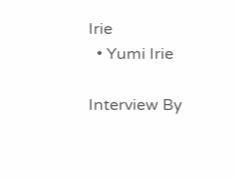Irie
  • Yumi Irie

Interview By